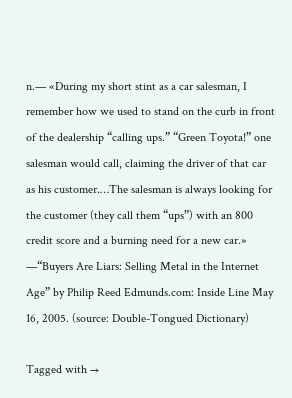n.— «During my short stint as a car salesman, I remember how we used to stand on the curb in front of the dealership “calling ups.” “Green Toyota!” one salesman would call, claiming the driver of that car as his customer.…The salesman is always looking for the customer (they call them “ups”) with an 800 credit score and a burning need for a new car.» —“Buyers Are Liars: Selling Metal in the Internet Age” by Philip Reed Edmunds.com: Inside Line May 16, 2005. (source: Double-Tongued Dictionary)

Tagged with →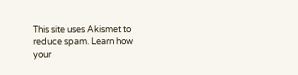This site uses Akismet to reduce spam. Learn how your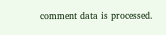comment data is processed.